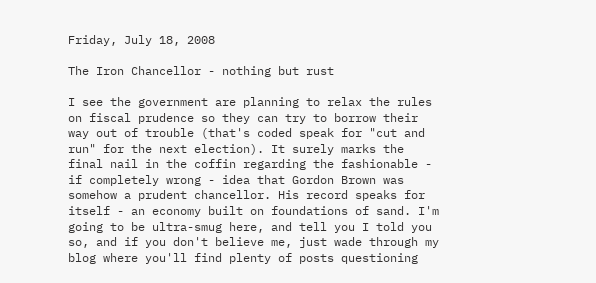Friday, July 18, 2008

The Iron Chancellor - nothing but rust

I see the government are planning to relax the rules on fiscal prudence so they can try to borrow their way out of trouble (that's coded speak for "cut and run" for the next election). It surely marks the final nail in the coffin regarding the fashionable - if completely wrong - idea that Gordon Brown was somehow a prudent chancellor. His record speaks for itself - an economy built on foundations of sand. I'm going to be ultra-smug here, and tell you I told you so, and if you don't believe me, just wade through my blog where you'll find plenty of posts questioning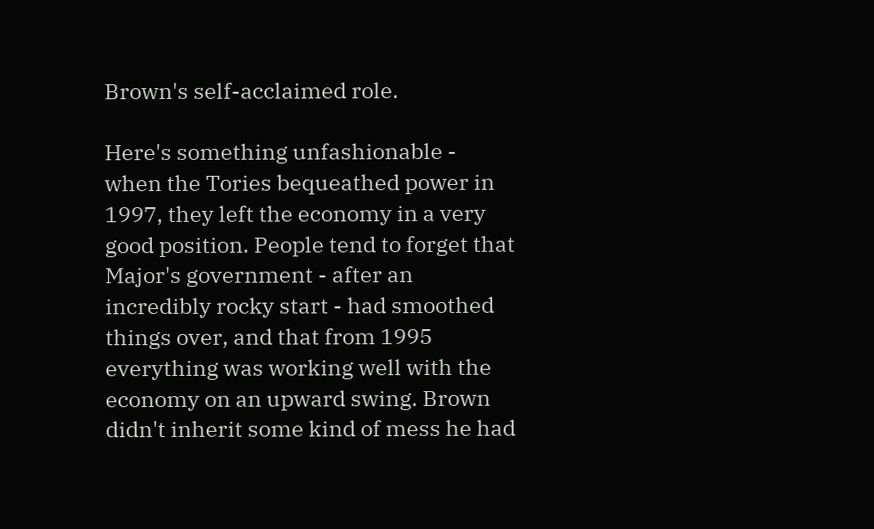Brown's self-acclaimed role.

Here's something unfashionable - when the Tories bequeathed power in 1997, they left the economy in a very good position. People tend to forget that Major's government - after an incredibly rocky start - had smoothed things over, and that from 1995 everything was working well with the economy on an upward swing. Brown didn't inherit some kind of mess he had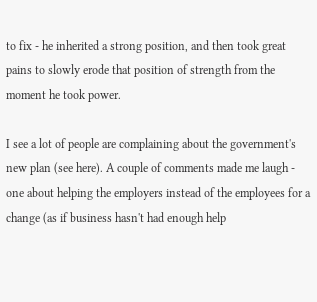to fix - he inherited a strong position, and then took great pains to slowly erode that position of strength from the moment he took power.

I see a lot of people are complaining about the government's new plan (see here). A couple of comments made me laugh - one about helping the employers instead of the employees for a change (as if business hasn't had enough help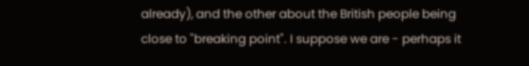already), and the other about the British people being close to "breaking point". I suppose we are - perhaps it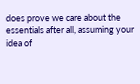does prove we care about the essentials after all, assuming your idea of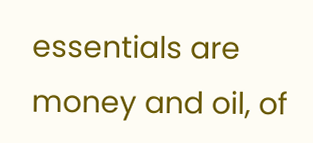essentials are money and oil, of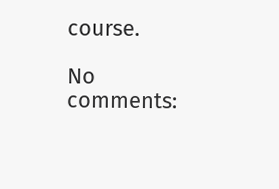course.

No comments: